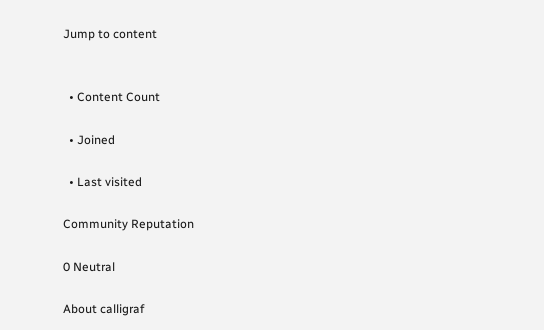Jump to content


  • Content Count

  • Joined

  • Last visited

Community Reputation

0 Neutral

About calligraf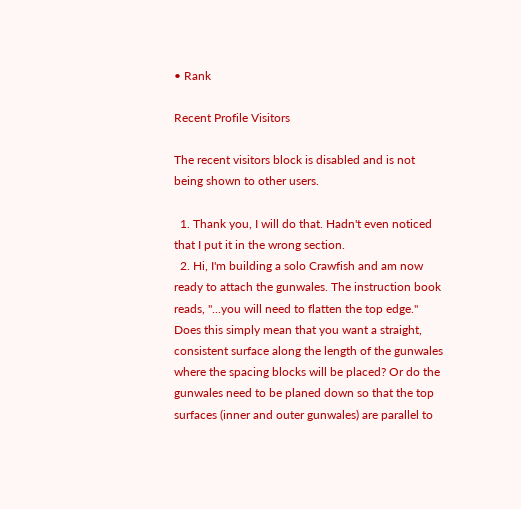• Rank

Recent Profile Visitors

The recent visitors block is disabled and is not being shown to other users.

  1. Thank you, I will do that. Hadn't even noticed that I put it in the wrong section.
  2. Hi, I'm building a solo Crawfish and am now ready to attach the gunwales. The instruction book reads, "...you will need to flatten the top edge." Does this simply mean that you want a straight, consistent surface along the length of the gunwales where the spacing blocks will be placed? Or do the gunwales need to be planed down so that the top surfaces (inner and outer gunwales) are parallel to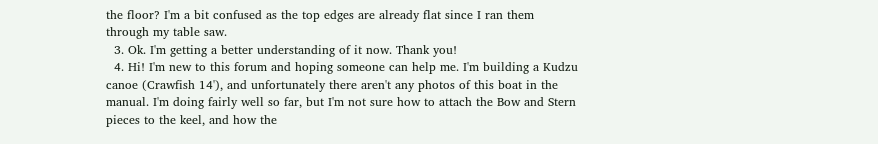the floor? I'm a bit confused as the top edges are already flat since I ran them through my table saw.
  3. Ok. I'm getting a better understanding of it now. Thank you!
  4. Hi! I'm new to this forum and hoping someone can help me. I'm building a Kudzu canoe (Crawfish 14'), and unfortunately there aren't any photos of this boat in the manual. I'm doing fairly well so far, but I'm not sure how to attach the Bow and Stern pieces to the keel, and how the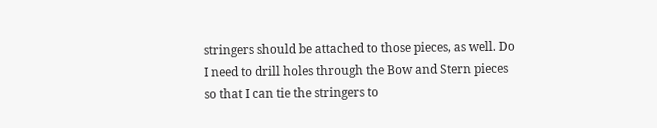stringers should be attached to those pieces, as well. Do I need to drill holes through the Bow and Stern pieces so that I can tie the stringers to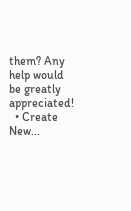them? Any help would be greatly appreciated!
  • Create New...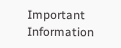Important Information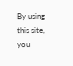By using this site, you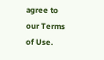agree to our Terms of Use.